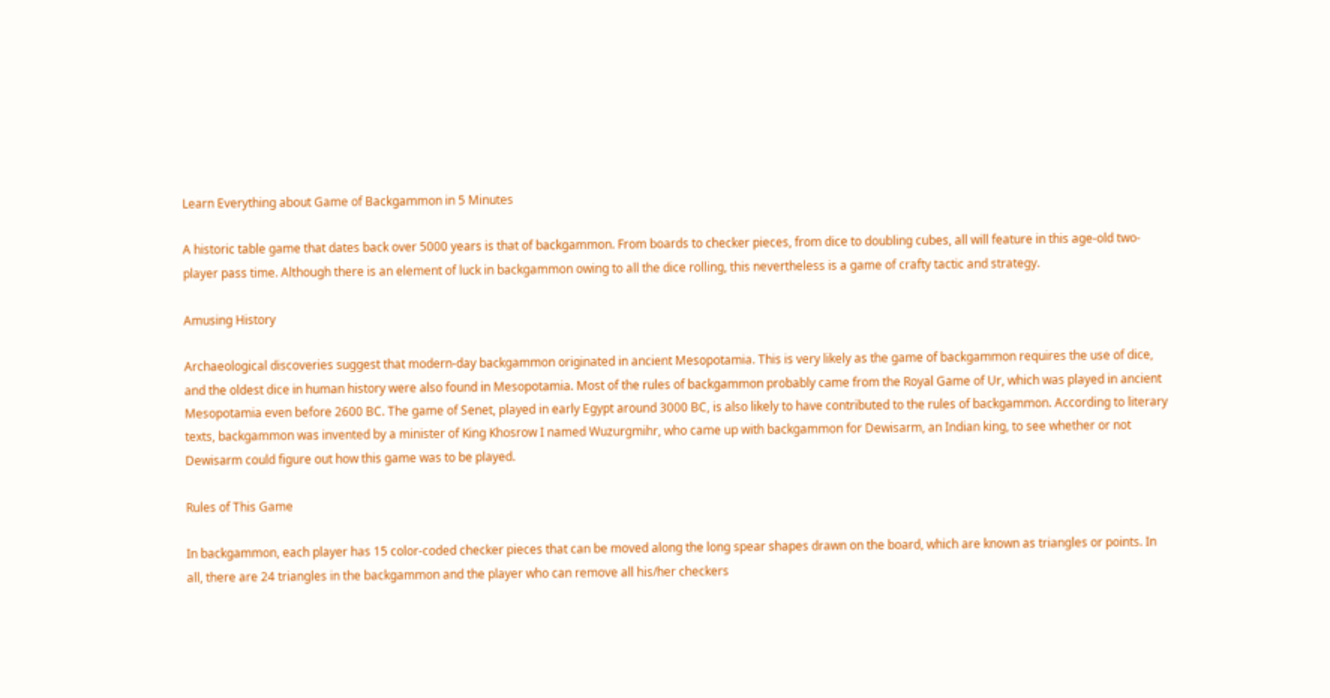Learn Everything about Game of Backgammon in 5 Minutes

A historic table game that dates back over 5000 years is that of backgammon. From boards to checker pieces, from dice to doubling cubes, all will feature in this age-old two-player pass time. Although there is an element of luck in backgammon owing to all the dice rolling, this nevertheless is a game of crafty tactic and strategy.

Amusing History

Archaeological discoveries suggest that modern-day backgammon originated in ancient Mesopotamia. This is very likely as the game of backgammon requires the use of dice, and the oldest dice in human history were also found in Mesopotamia. Most of the rules of backgammon probably came from the Royal Game of Ur, which was played in ancient Mesopotamia even before 2600 BC. The game of Senet, played in early Egypt around 3000 BC, is also likely to have contributed to the rules of backgammon. According to literary texts, backgammon was invented by a minister of King Khosrow I named Wuzurgmihr, who came up with backgammon for Dewisarm, an Indian king, to see whether or not Dewisarm could figure out how this game was to be played.

Rules of This Game

In backgammon, each player has 15 color-coded checker pieces that can be moved along the long spear shapes drawn on the board, which are known as triangles or points. In all, there are 24 triangles in the backgammon and the player who can remove all his/her checkers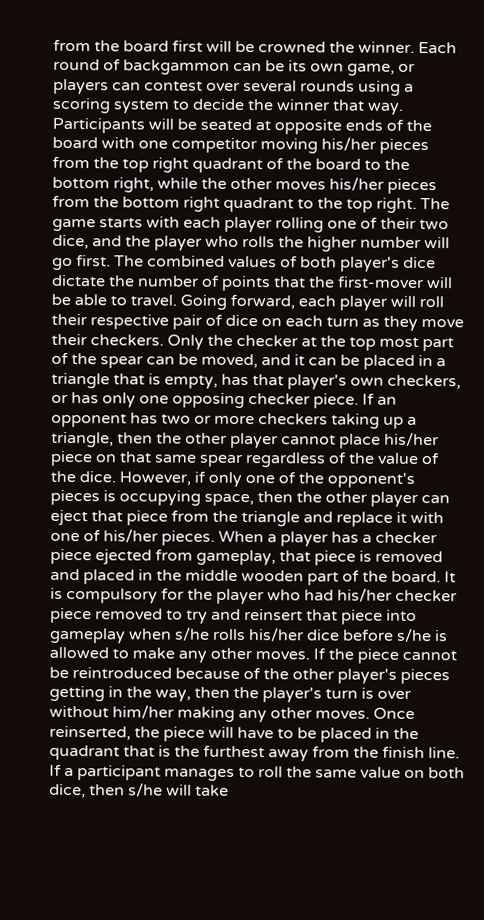from the board first will be crowned the winner. Each round of backgammon can be its own game, or players can contest over several rounds using a scoring system to decide the winner that way. Participants will be seated at opposite ends of the board with one competitor moving his/her pieces from the top right quadrant of the board to the bottom right, while the other moves his/her pieces from the bottom right quadrant to the top right. The game starts with each player rolling one of their two dice, and the player who rolls the higher number will go first. The combined values of both player's dice dictate the number of points that the first-mover will be able to travel. Going forward, each player will roll their respective pair of dice on each turn as they move their checkers. Only the checker at the top most part of the spear can be moved, and it can be placed in a triangle that is empty, has that player's own checkers, or has only one opposing checker piece. If an opponent has two or more checkers taking up a triangle, then the other player cannot place his/her piece on that same spear regardless of the value of the dice. However, if only one of the opponent's pieces is occupying space, then the other player can eject that piece from the triangle and replace it with one of his/her pieces. When a player has a checker piece ejected from gameplay, that piece is removed and placed in the middle wooden part of the board. It is compulsory for the player who had his/her checker piece removed to try and reinsert that piece into gameplay when s/he rolls his/her dice before s/he is allowed to make any other moves. If the piece cannot be reintroduced because of the other player's pieces getting in the way, then the player's turn is over without him/her making any other moves. Once reinserted, the piece will have to be placed in the quadrant that is the furthest away from the finish line. If a participant manages to roll the same value on both dice, then s/he will take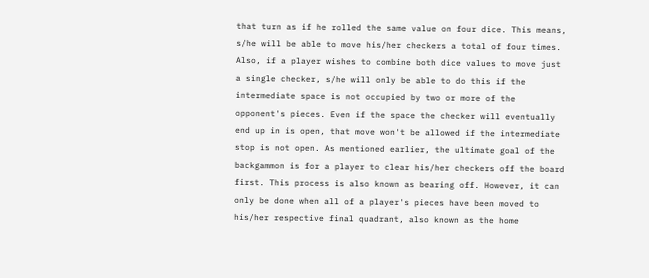that turn as if he rolled the same value on four dice. This means, s/he will be able to move his/her checkers a total of four times. Also, if a player wishes to combine both dice values to move just a single checker, s/he will only be able to do this if the intermediate space is not occupied by two or more of the opponent's pieces. Even if the space the checker will eventually end up in is open, that move won't be allowed if the intermediate stop is not open. As mentioned earlier, the ultimate goal of the backgammon is for a player to clear his/her checkers off the board first. This process is also known as bearing off. However, it can only be done when all of a player's pieces have been moved to his/her respective final quadrant, also known as the home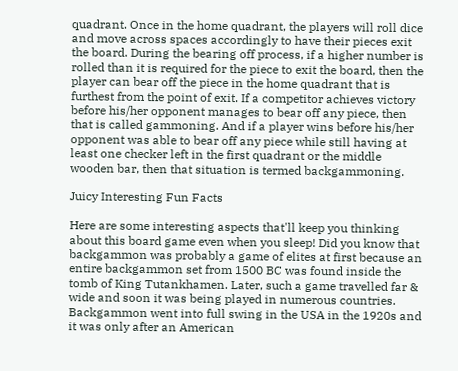quadrant. Once in the home quadrant, the players will roll dice and move across spaces accordingly to have their pieces exit the board. During the bearing off process, if a higher number is rolled than it is required for the piece to exit the board, then the player can bear off the piece in the home quadrant that is furthest from the point of exit. If a competitor achieves victory before his/her opponent manages to bear off any piece, then that is called gammoning. And if a player wins before his/her opponent was able to bear off any piece while still having at least one checker left in the first quadrant or the middle wooden bar, then that situation is termed backgammoning.

Juicy Interesting Fun Facts

Here are some interesting aspects that'll keep you thinking about this board game even when you sleep! Did you know that backgammon was probably a game of elites at first because an entire backgammon set from 1500 BC was found inside the tomb of King Tutankhamen. Later, such a game travelled far & wide and soon it was being played in numerous countries. Backgammon went into full swing in the USA in the 1920s and it was only after an American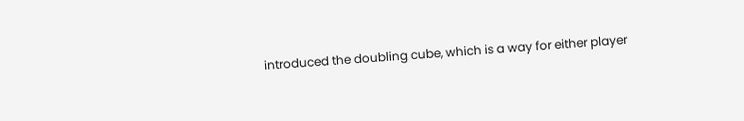introduced the doubling cube, which is a way for either player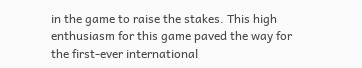in the game to raise the stakes. This high enthusiasm for this game paved the way for the first-ever international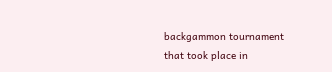backgammon tournament that took place in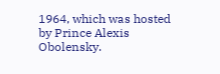1964, which was hosted by Prince Alexis Obolensky.